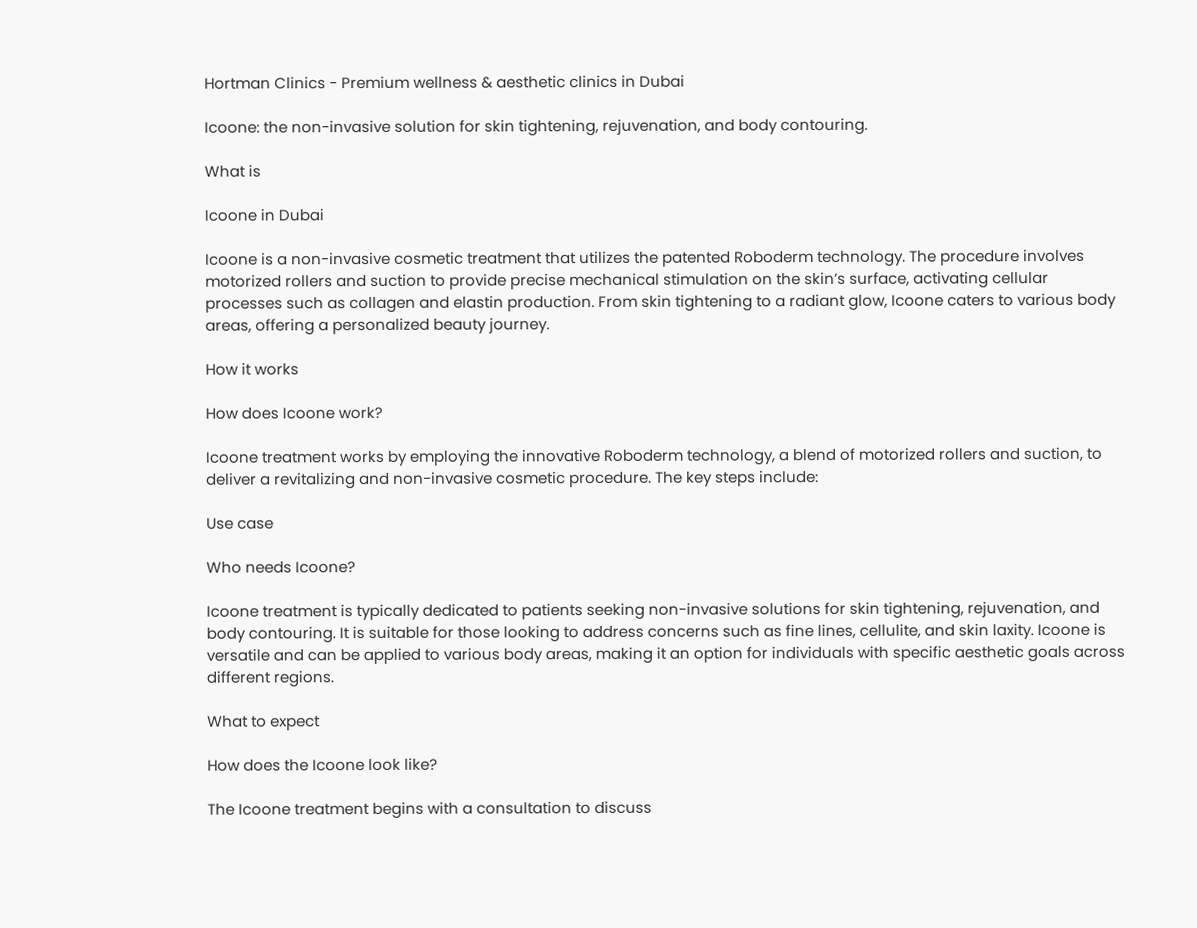Hortman Clinics - Premium wellness & aesthetic clinics in Dubai

Icoone: the non-invasive solution for skin tightening, rejuvenation, and body contouring.

What is

Icoone in Dubai

Icoone is a non-invasive cosmetic treatment that utilizes the patented Roboderm technology. The procedure involves motorized rollers and suction to provide precise mechanical stimulation on the skin’s surface, activating cellular processes such as collagen and elastin production. From skin tightening to a radiant glow, Icoone caters to various body areas, offering a personalized beauty journey.

How it works

How does Icoone work?

Icoone treatment works by employing the innovative Roboderm technology, a blend of motorized rollers and suction, to deliver a revitalizing and non-invasive cosmetic procedure. The key steps include:

Use case

Who needs Icoone?

Icoone treatment is typically dedicated to patients seeking non-invasive solutions for skin tightening, rejuvenation, and body contouring. It is suitable for those looking to address concerns such as fine lines, cellulite, and skin laxity. Icoone is versatile and can be applied to various body areas, making it an option for individuals with specific aesthetic goals across different regions.

What to expect

How does the Icoone look like?

The Icoone treatment begins with a consultation to discuss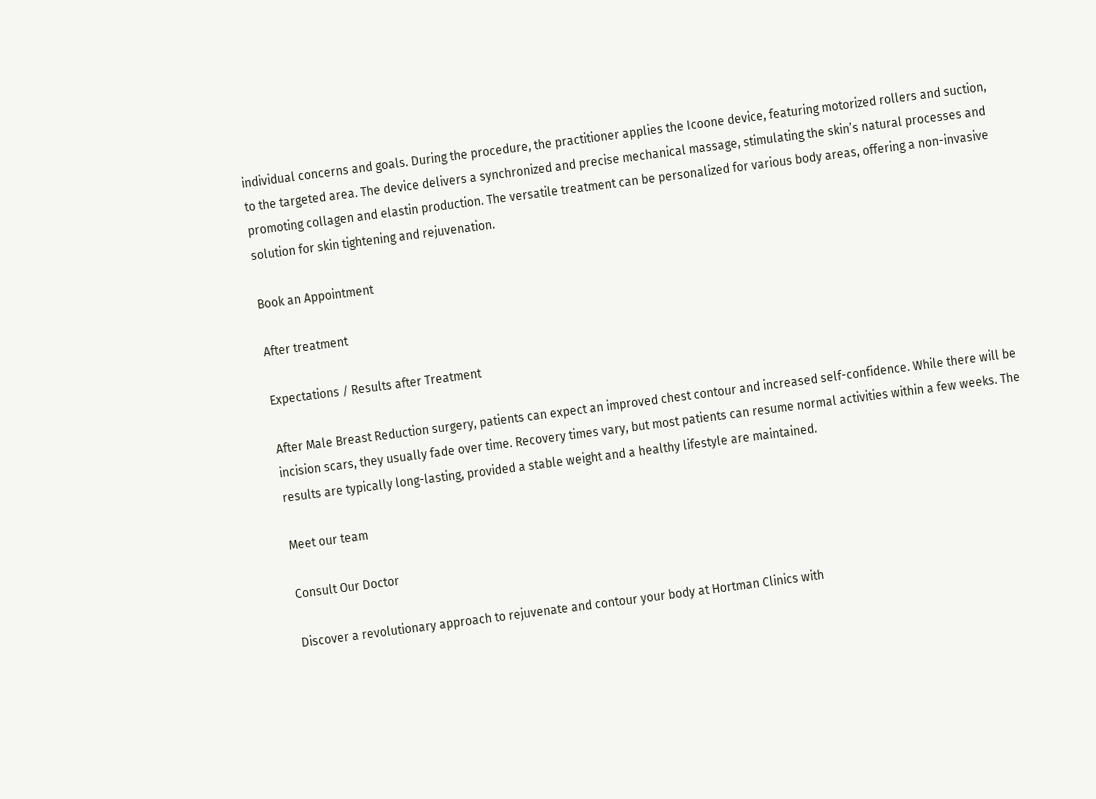individual concerns and goals. During the procedure, the practitioner applies the Icoone device, featuring motorized rollers and suction, to the targeted area. The device delivers a synchronized and precise mechanical massage, stimulating the skin’s natural processes and promoting collagen and elastin production. The versatile treatment can be personalized for various body areas, offering a non-invasive solution for skin tightening and rejuvenation.

Book an Appointment

After treatment

Expectations / Results after Treatment

After Male Breast Reduction surgery, patients can expect an improved chest contour and increased self-confidence. While there will be incision scars, they usually fade over time. Recovery times vary, but most patients can resume normal activities within a few weeks. The results are typically long-lasting, provided a stable weight and a healthy lifestyle are maintained.

Meet our team

Consult Our Doctor

Discover a revolutionary approach to rejuvenate and contour your body at Hortman Clinics with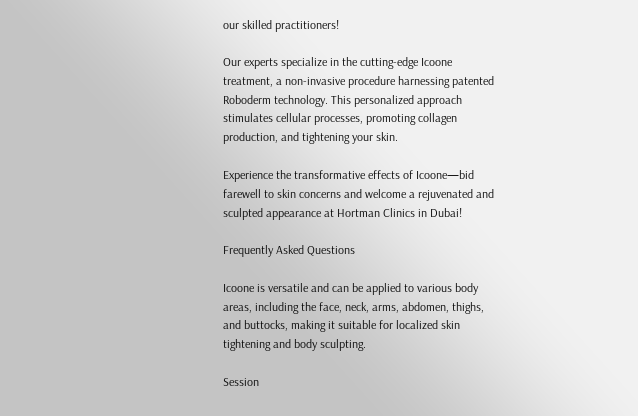our skilled practitioners!

Our experts specialize in the cutting-edge Icoone treatment, a non-invasive procedure harnessing patented Roboderm technology. This personalized approach stimulates cellular processes, promoting collagen production, and tightening your skin.

Experience the transformative effects of Icoone—bid farewell to skin concerns and welcome a rejuvenated and sculpted appearance at Hortman Clinics in Dubai!

Frequently Asked Questions

Icoone is versatile and can be applied to various body areas, including the face, neck, arms, abdomen, thighs, and buttocks, making it suitable for localized skin tightening and body sculpting.

Session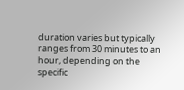duration varies but typically ranges from 30 minutes to an hour, depending on the specific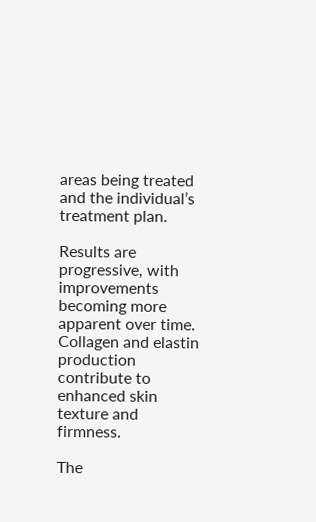areas being treated and the individual’s treatment plan.

Results are progressive, with improvements becoming more apparent over time. Collagen and elastin production contribute to enhanced skin texture and firmness.

The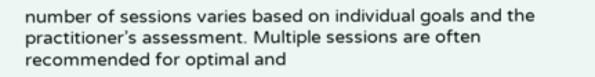number of sessions varies based on individual goals and the practitioner’s assessment. Multiple sessions are often recommended for optimal and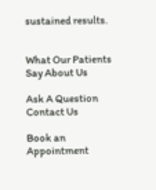sustained results.


What Our Patients Say About Us

Ask A Question
Contact Us

Book an Appointment